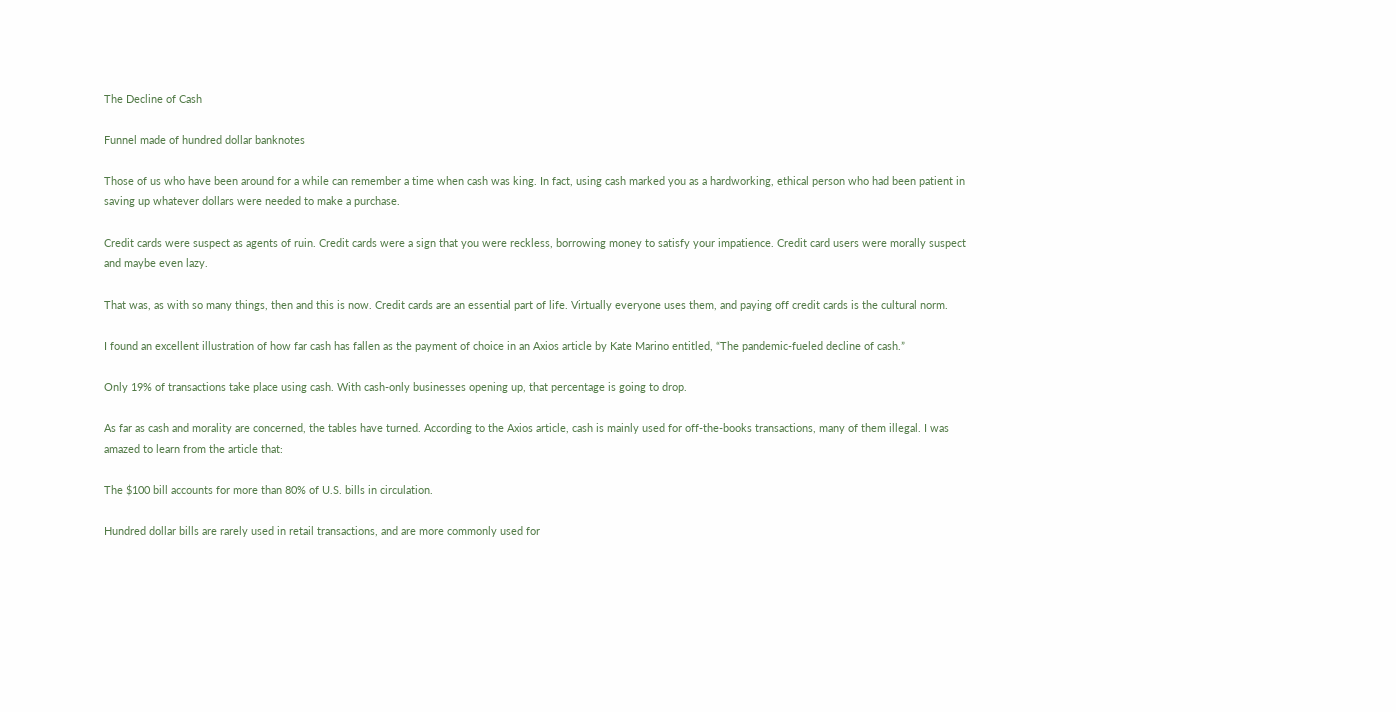The Decline of Cash

Funnel made of hundred dollar banknotes

Those of us who have been around for a while can remember a time when cash was king. In fact, using cash marked you as a hardworking, ethical person who had been patient in saving up whatever dollars were needed to make a purchase.

Credit cards were suspect as agents of ruin. Credit cards were a sign that you were reckless, borrowing money to satisfy your impatience. Credit card users were morally suspect and maybe even lazy.

That was, as with so many things, then and this is now. Credit cards are an essential part of life. Virtually everyone uses them, and paying off credit cards is the cultural norm.

I found an excellent illustration of how far cash has fallen as the payment of choice in an Axios article by Kate Marino entitled, “The pandemic-fueled decline of cash.”

Only 19% of transactions take place using cash. With cash-only businesses opening up, that percentage is going to drop.

As far as cash and morality are concerned, the tables have turned. According to the Axios article, cash is mainly used for off-the-books transactions, many of them illegal. I was amazed to learn from the article that:

The $100 bill accounts for more than 80% of U.S. bills in circulation.

Hundred dollar bills are rarely used in retail transactions, and are more commonly used for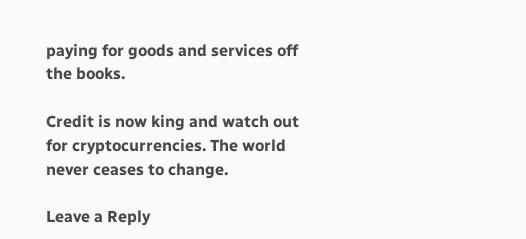paying for goods and services off the books.

Credit is now king and watch out for cryptocurrencies. The world never ceases to change.

Leave a Reply